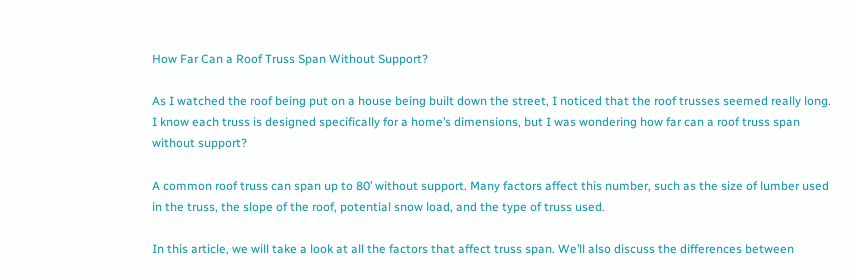How Far Can a Roof Truss Span Without Support?

As I watched the roof being put on a house being built down the street, I noticed that the roof trusses seemed really long. I know each truss is designed specifically for a home’s dimensions, but I was wondering how far can a roof truss span without support?

A common roof truss can span up to 80’ without support. Many factors affect this number, such as the size of lumber used in the truss, the slope of the roof, potential snow load, and the type of truss used.

In this article, we will take a look at all the factors that affect truss span. We’ll also discuss the differences between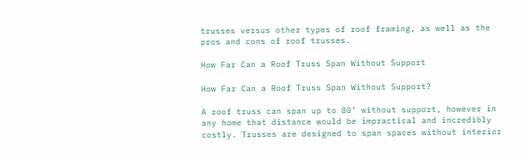trusses versus other types of roof framing, as well as the pros and cons of roof trusses.

How Far Can a Roof Truss Span Without Support

How Far Can a Roof Truss Span Without Support?

A roof truss can span up to 80’ without support, however in any home that distance would be impractical and incredibly costly. Trusses are designed to span spaces without interior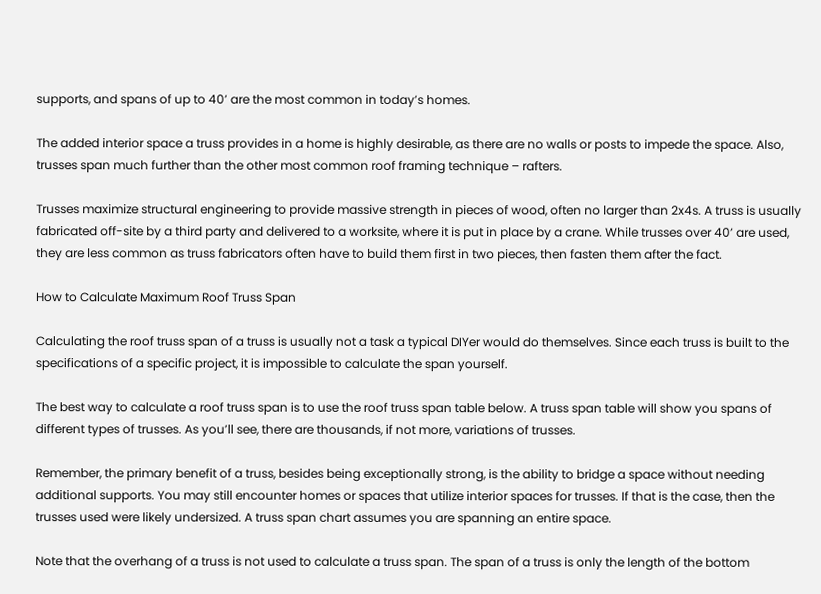supports, and spans of up to 40’ are the most common in today’s homes.

The added interior space a truss provides in a home is highly desirable, as there are no walls or posts to impede the space. Also, trusses span much further than the other most common roof framing technique – rafters.

Trusses maximize structural engineering to provide massive strength in pieces of wood, often no larger than 2x4s. A truss is usually fabricated off-site by a third party and delivered to a worksite, where it is put in place by a crane. While trusses over 40’ are used, they are less common as truss fabricators often have to build them first in two pieces, then fasten them after the fact.

How to Calculate Maximum Roof Truss Span

Calculating the roof truss span of a truss is usually not a task a typical DIYer would do themselves. Since each truss is built to the specifications of a specific project, it is impossible to calculate the span yourself.

The best way to calculate a roof truss span is to use the roof truss span table below. A truss span table will show you spans of different types of trusses. As you’ll see, there are thousands, if not more, variations of trusses.

Remember, the primary benefit of a truss, besides being exceptionally strong, is the ability to bridge a space without needing additional supports. You may still encounter homes or spaces that utilize interior spaces for trusses. If that is the case, then the trusses used were likely undersized. A truss span chart assumes you are spanning an entire space.

Note that the overhang of a truss is not used to calculate a truss span. The span of a truss is only the length of the bottom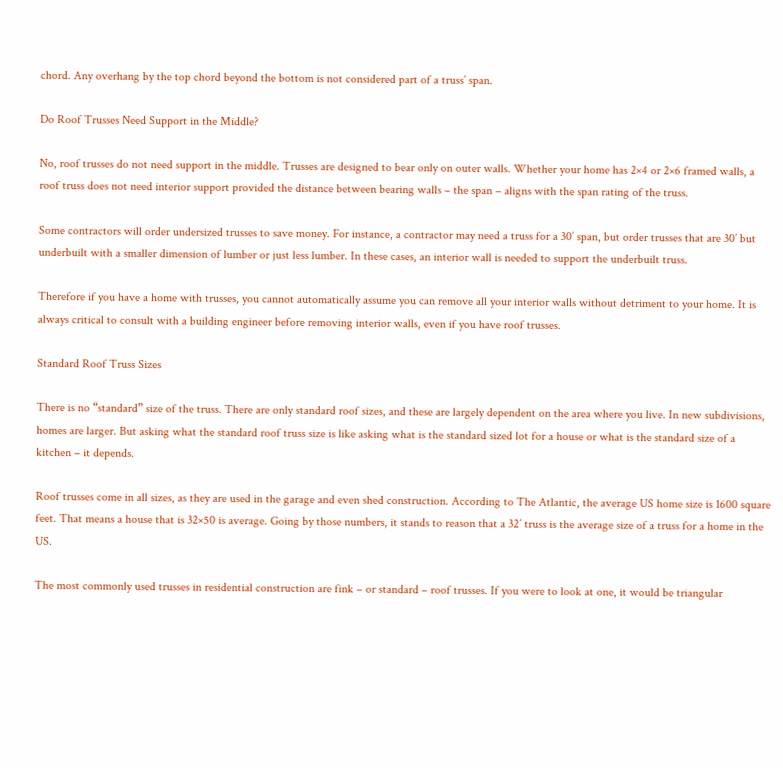chord. Any overhang by the top chord beyond the bottom is not considered part of a truss’ span.

Do Roof Trusses Need Support in the Middle?

No, roof trusses do not need support in the middle. Trusses are designed to bear only on outer walls. Whether your home has 2×4 or 2×6 framed walls, a roof truss does not need interior support provided the distance between bearing walls – the span – aligns with the span rating of the truss.

Some contractors will order undersized trusses to save money. For instance, a contractor may need a truss for a 30’ span, but order trusses that are 30’ but underbuilt with a smaller dimension of lumber or just less lumber. In these cases, an interior wall is needed to support the underbuilt truss.

Therefore if you have a home with trusses, you cannot automatically assume you can remove all your interior walls without detriment to your home. It is always critical to consult with a building engineer before removing interior walls, even if you have roof trusses.

Standard Roof Truss Sizes

There is no “standard” size of the truss. There are only standard roof sizes, and these are largely dependent on the area where you live. In new subdivisions, homes are larger. But asking what the standard roof truss size is like asking what is the standard sized lot for a house or what is the standard size of a kitchen – it depends.

Roof trusses come in all sizes, as they are used in the garage and even shed construction. According to The Atlantic, the average US home size is 1600 square feet. That means a house that is 32×50 is average. Going by those numbers, it stands to reason that a 32’ truss is the average size of a truss for a home in the US.

The most commonly used trusses in residential construction are fink – or standard – roof trusses. If you were to look at one, it would be triangular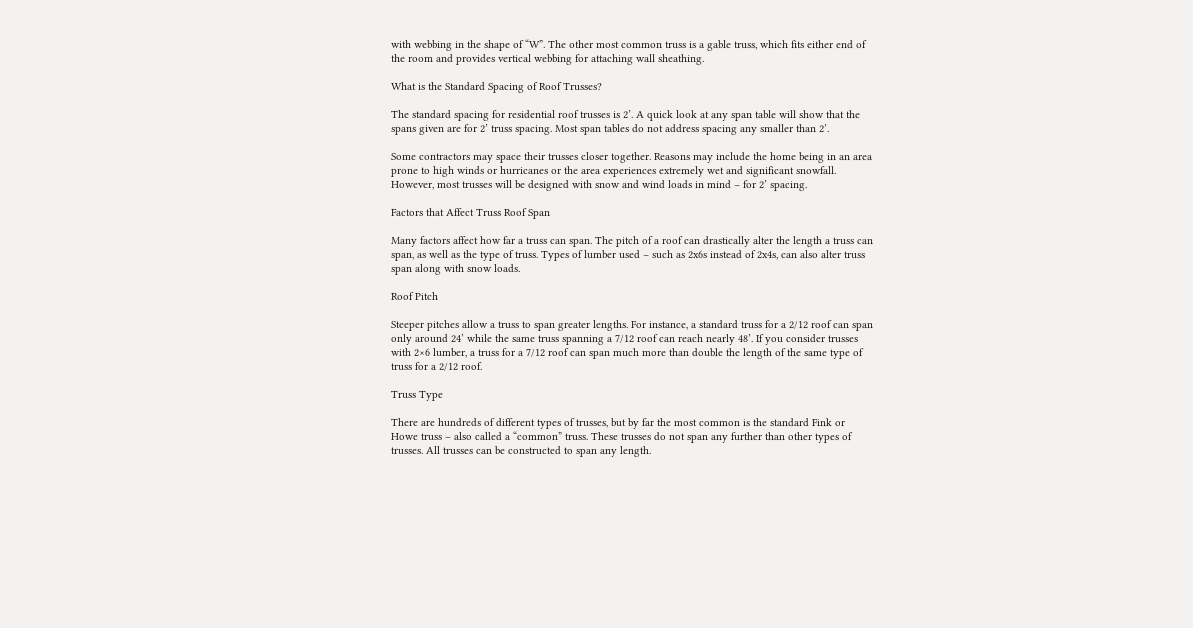with webbing in the shape of “W”. The other most common truss is a gable truss, which fits either end of the room and provides vertical webbing for attaching wall sheathing.

What is the Standard Spacing of Roof Trusses?

The standard spacing for residential roof trusses is 2’. A quick look at any span table will show that the spans given are for 2’ truss spacing. Most span tables do not address spacing any smaller than 2’.

Some contractors may space their trusses closer together. Reasons may include the home being in an area prone to high winds or hurricanes or the area experiences extremely wet and significant snowfall. However, most trusses will be designed with snow and wind loads in mind – for 2’ spacing.

Factors that Affect Truss Roof Span

Many factors affect how far a truss can span. The pitch of a roof can drastically alter the length a truss can span, as well as the type of truss. Types of lumber used – such as 2x6s instead of 2x4s, can also alter truss span along with snow loads.

Roof Pitch

Steeper pitches allow a truss to span greater lengths. For instance, a standard truss for a 2/12 roof can span only around 24’ while the same truss spanning a 7/12 roof can reach nearly 48’. If you consider trusses with 2×6 lumber, a truss for a 7/12 roof can span much more than double the length of the same type of truss for a 2/12 roof.

Truss Type

There are hundreds of different types of trusses, but by far the most common is the standard Fink or Howe truss – also called a “common” truss. These trusses do not span any further than other types of trusses. All trusses can be constructed to span any length.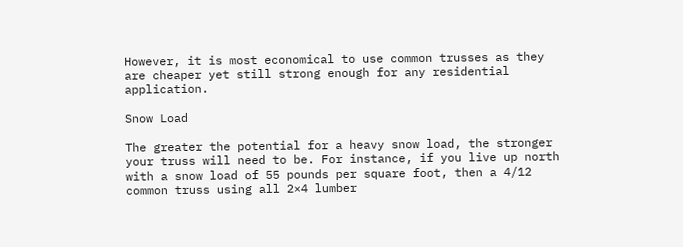However, it is most economical to use common trusses as they are cheaper yet still strong enough for any residential application.

Snow Load

The greater the potential for a heavy snow load, the stronger your truss will need to be. For instance, if you live up north with a snow load of 55 pounds per square foot, then a 4/12 common truss using all 2×4 lumber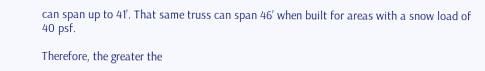can span up to 41’. That same truss can span 46’ when built for areas with a snow load of 40 psf.

Therefore, the greater the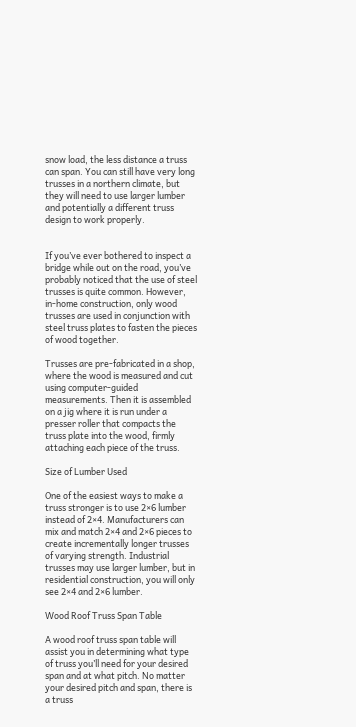snow load, the less distance a truss can span. You can still have very long trusses in a northern climate, but they will need to use larger lumber and potentially a different truss design to work properly.


If you’ve ever bothered to inspect a bridge while out on the road, you’ve probably noticed that the use of steel trusses is quite common. However, in-home construction, only wood trusses are used in conjunction with steel truss plates to fasten the pieces of wood together.

Trusses are pre-fabricated in a shop, where the wood is measured and cut using computer-guided measurements. Then it is assembled on a jig where it is run under a presser roller that compacts the truss plate into the wood, firmly attaching each piece of the truss.

Size of Lumber Used

One of the easiest ways to make a truss stronger is to use 2×6 lumber instead of 2×4. Manufacturers can mix and match 2×4 and 2×6 pieces to create incrementally longer trusses of varying strength. Industrial trusses may use larger lumber, but in residential construction, you will only see 2×4 and 2×6 lumber.

Wood Roof Truss Span Table

A wood roof truss span table will assist you in determining what type of truss you’ll need for your desired span and at what pitch. No matter your desired pitch and span, there is a truss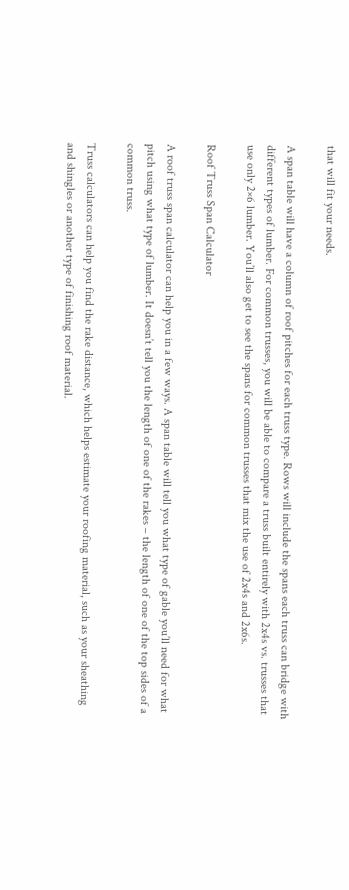that will fit your needs.

A span table will have a column of roof pitches for each truss type. Rows will include the spans each truss can bridge with different types of lumber. For common trusses, you will be able to compare a truss built entirely with 2x4s vs. trusses that use only 2×6 lumber. You’ll also get to see the spans for common trusses that mix the use of 2x4s and 2x6s.

Roof Truss Span Calculator

A roof truss span calculator can help you in a few ways. A span table will tell you what type of gable you’ll need for what pitch using what type of lumber. It doesn’t tell you the length of one of the rakes – the length of one of the top sides of a common truss.

Truss calculators can help you find the rake distance, which helps estimate your roofing material, such as your sheathing and shingles or another type of finishing roof material.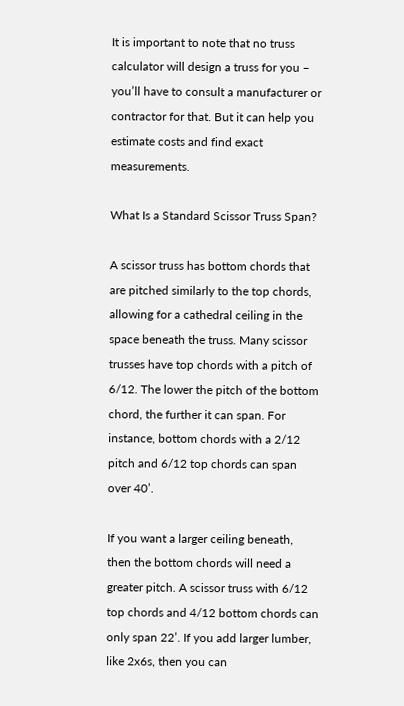It is important to note that no truss calculator will design a truss for you – you’ll have to consult a manufacturer or contractor for that. But it can help you estimate costs and find exact measurements.

What Is a Standard Scissor Truss Span?

A scissor truss has bottom chords that are pitched similarly to the top chords, allowing for a cathedral ceiling in the space beneath the truss. Many scissor trusses have top chords with a pitch of 6/12. The lower the pitch of the bottom chord, the further it can span. For instance, bottom chords with a 2/12 pitch and 6/12 top chords can span over 40’.

If you want a larger ceiling beneath, then the bottom chords will need a greater pitch. A scissor truss with 6/12 top chords and 4/12 bottom chords can only span 22’. If you add larger lumber, like 2x6s, then you can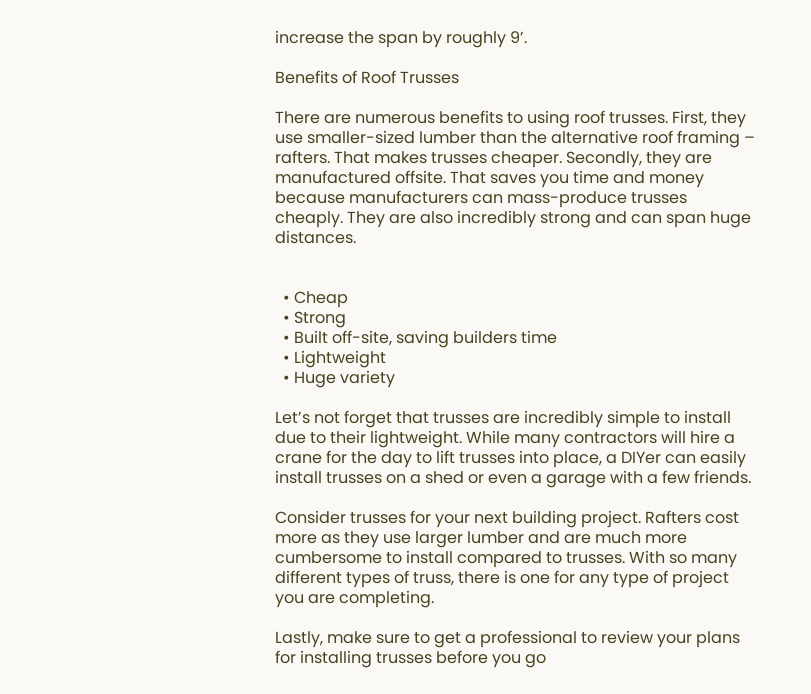increase the span by roughly 9’.

Benefits of Roof Trusses

There are numerous benefits to using roof trusses. First, they use smaller-sized lumber than the alternative roof framing – rafters. That makes trusses cheaper. Secondly, they are manufactured offsite. That saves you time and money because manufacturers can mass-produce trusses cheaply. They are also incredibly strong and can span huge distances.


  • Cheap
  • Strong
  • Built off-site, saving builders time
  • Lightweight
  • Huge variety

Let’s not forget that trusses are incredibly simple to install due to their lightweight. While many contractors will hire a crane for the day to lift trusses into place, a DIYer can easily install trusses on a shed or even a garage with a few friends.

Consider trusses for your next building project. Rafters cost more as they use larger lumber and are much more cumbersome to install compared to trusses. With so many different types of truss, there is one for any type of project you are completing.

Lastly, make sure to get a professional to review your plans for installing trusses before you go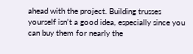ahead with the project. Building trusses yourself isn’t a good idea, especially since you can buy them for nearly the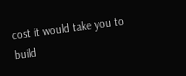cost it would take you to build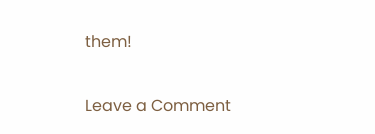them!

Leave a Comment